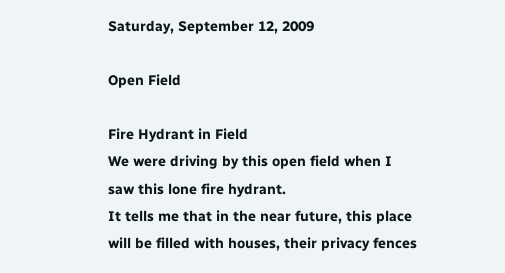Saturday, September 12, 2009

Open Field

Fire Hydrant in Field
We were driving by this open field when I saw this lone fire hydrant.
It tells me that in the near future, this place will be filled with houses, their privacy fences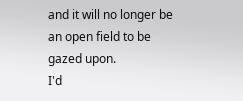and it will no longer be an open field to be gazed upon.
I'd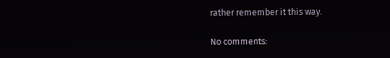rather remember it this way.

No comments: